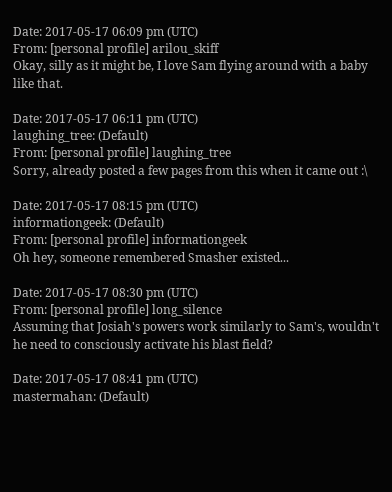Date: 2017-05-17 06:09 pm (UTC)
From: [personal profile] arilou_skiff
Okay, silly as it might be, I love Sam flying around with a baby like that.

Date: 2017-05-17 06:11 pm (UTC)
laughing_tree: (Default)
From: [personal profile] laughing_tree
Sorry, already posted a few pages from this when it came out :\

Date: 2017-05-17 08:15 pm (UTC)
informationgeek: (Default)
From: [personal profile] informationgeek
Oh hey, someone remembered Smasher existed...

Date: 2017-05-17 08:30 pm (UTC)
From: [personal profile] long_silence
Assuming that Josiah's powers work similarly to Sam's, wouldn't he need to consciously activate his blast field?

Date: 2017-05-17 08:41 pm (UTC)
mastermahan: (Default)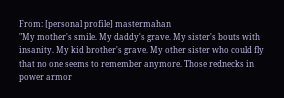From: [personal profile] mastermahan
"My mother's smile. My daddy's grave. My sister's bouts with insanity. My kid brother's grave. My other sister who could fly that no one seems to remember anymore. Those rednecks in power armor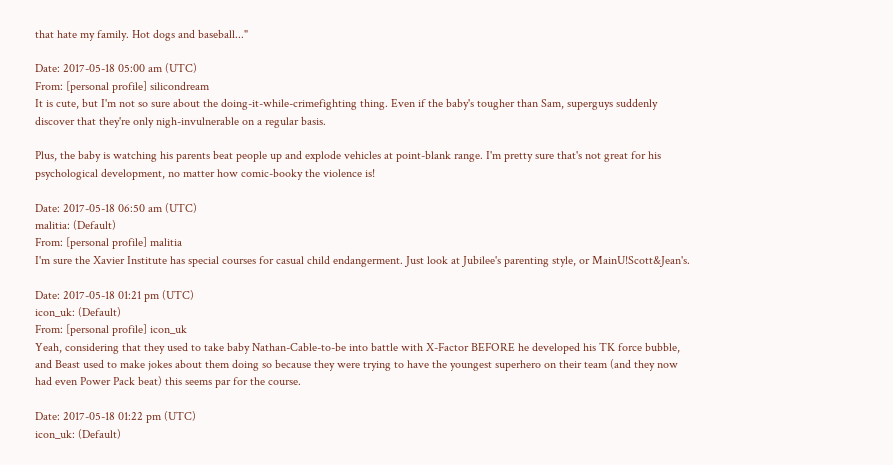that hate my family. Hot dogs and baseball..."

Date: 2017-05-18 05:00 am (UTC)
From: [personal profile] silicondream
It is cute, but I'm not so sure about the doing-it-while-crimefighting thing. Even if the baby's tougher than Sam, superguys suddenly discover that they're only nigh-invulnerable on a regular basis.

Plus, the baby is watching his parents beat people up and explode vehicles at point-blank range. I'm pretty sure that's not great for his psychological development, no matter how comic-booky the violence is!

Date: 2017-05-18 06:50 am (UTC)
malitia: (Default)
From: [personal profile] malitia
I'm sure the Xavier Institute has special courses for casual child endangerment. Just look at Jubilee's parenting style, or MainU!Scott&Jean's.

Date: 2017-05-18 01:21 pm (UTC)
icon_uk: (Default)
From: [personal profile] icon_uk
Yeah, considering that they used to take baby Nathan-Cable-to-be into battle with X-Factor BEFORE he developed his TK force bubble, and Beast used to make jokes about them doing so because they were trying to have the youngest superhero on their team (and they now had even Power Pack beat) this seems par for the course.

Date: 2017-05-18 01:22 pm (UTC)
icon_uk: (Default)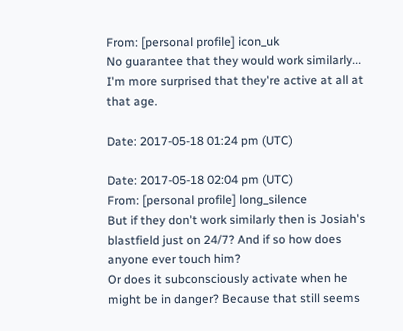From: [personal profile] icon_uk
No guarantee that they would work similarly... I'm more surprised that they're active at all at that age.

Date: 2017-05-18 01:24 pm (UTC)

Date: 2017-05-18 02:04 pm (UTC)
From: [personal profile] long_silence
But if they don't work similarly then is Josiah's blastfield just on 24/7? And if so how does anyone ever touch him?
Or does it subconsciously activate when he might be in danger? Because that still seems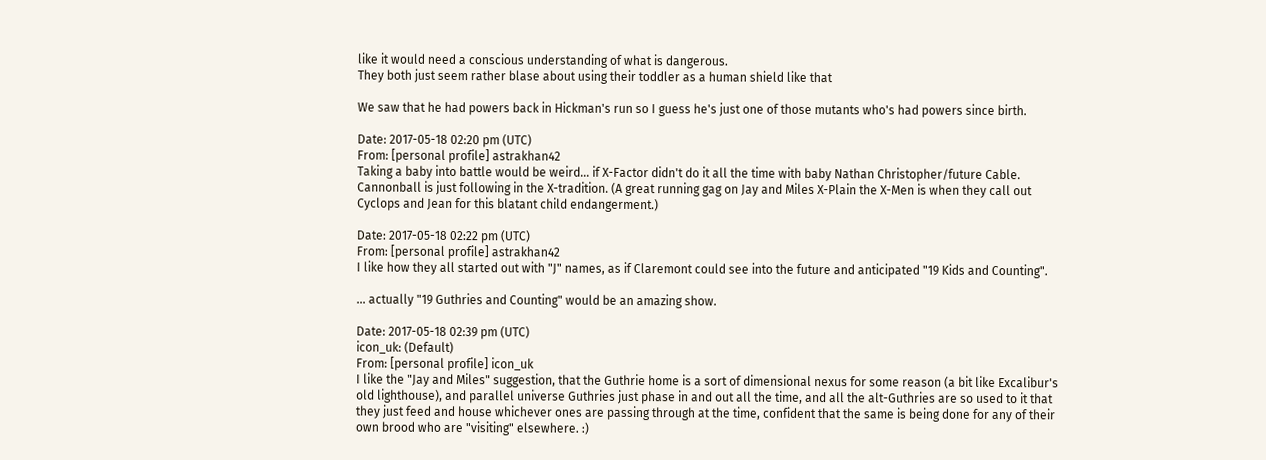like it would need a conscious understanding of what is dangerous.
They both just seem rather blase about using their toddler as a human shield like that

We saw that he had powers back in Hickman's run so I guess he's just one of those mutants who's had powers since birth.

Date: 2017-05-18 02:20 pm (UTC)
From: [personal profile] astrakhan42
Taking a baby into battle would be weird... if X-Factor didn't do it all the time with baby Nathan Christopher/future Cable. Cannonball is just following in the X-tradition. (A great running gag on Jay and Miles X-Plain the X-Men is when they call out Cyclops and Jean for this blatant child endangerment.)

Date: 2017-05-18 02:22 pm (UTC)
From: [personal profile] astrakhan42
I like how they all started out with "J" names, as if Claremont could see into the future and anticipated "19 Kids and Counting".

... actually "19 Guthries and Counting" would be an amazing show.

Date: 2017-05-18 02:39 pm (UTC)
icon_uk: (Default)
From: [personal profile] icon_uk
I like the "Jay and Miles" suggestion, that the Guthrie home is a sort of dimensional nexus for some reason (a bit like Excalibur's old lighthouse), and parallel universe Guthries just phase in and out all the time, and all the alt-Guthries are so used to it that they just feed and house whichever ones are passing through at the time, confident that the same is being done for any of their own brood who are "visiting" elsewhere. :)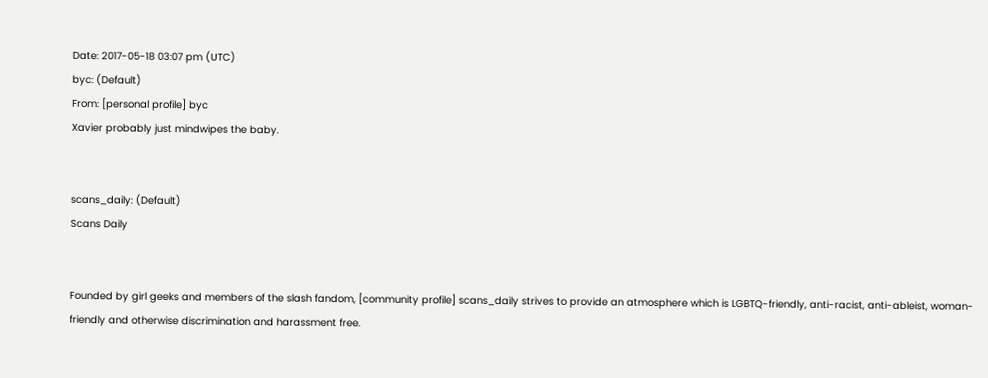Date: 2017-05-18 03:07 pm (UTC)
byc: (Default)
From: [personal profile] byc
Xavier probably just mindwipes the baby.


scans_daily: (Default)
Scans Daily


Founded by girl geeks and members of the slash fandom, [community profile] scans_daily strives to provide an atmosphere which is LGBTQ-friendly, anti-racist, anti-ableist, woman-friendly and otherwise discrimination and harassment free.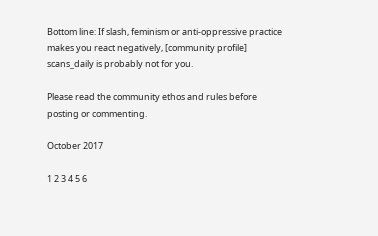Bottom line: If slash, feminism or anti-oppressive practice makes you react negatively, [community profile] scans_daily is probably not for you.

Please read the community ethos and rules before posting or commenting.

October 2017

1 2 3 4 5 6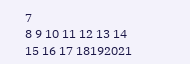7
8 9 10 11 12 13 14
15 16 17 18192021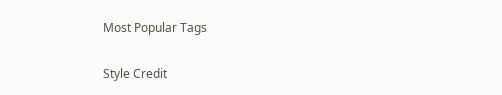Most Popular Tags

Style Credit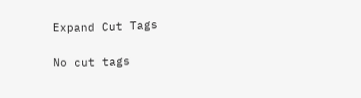Expand Cut Tags

No cut tags